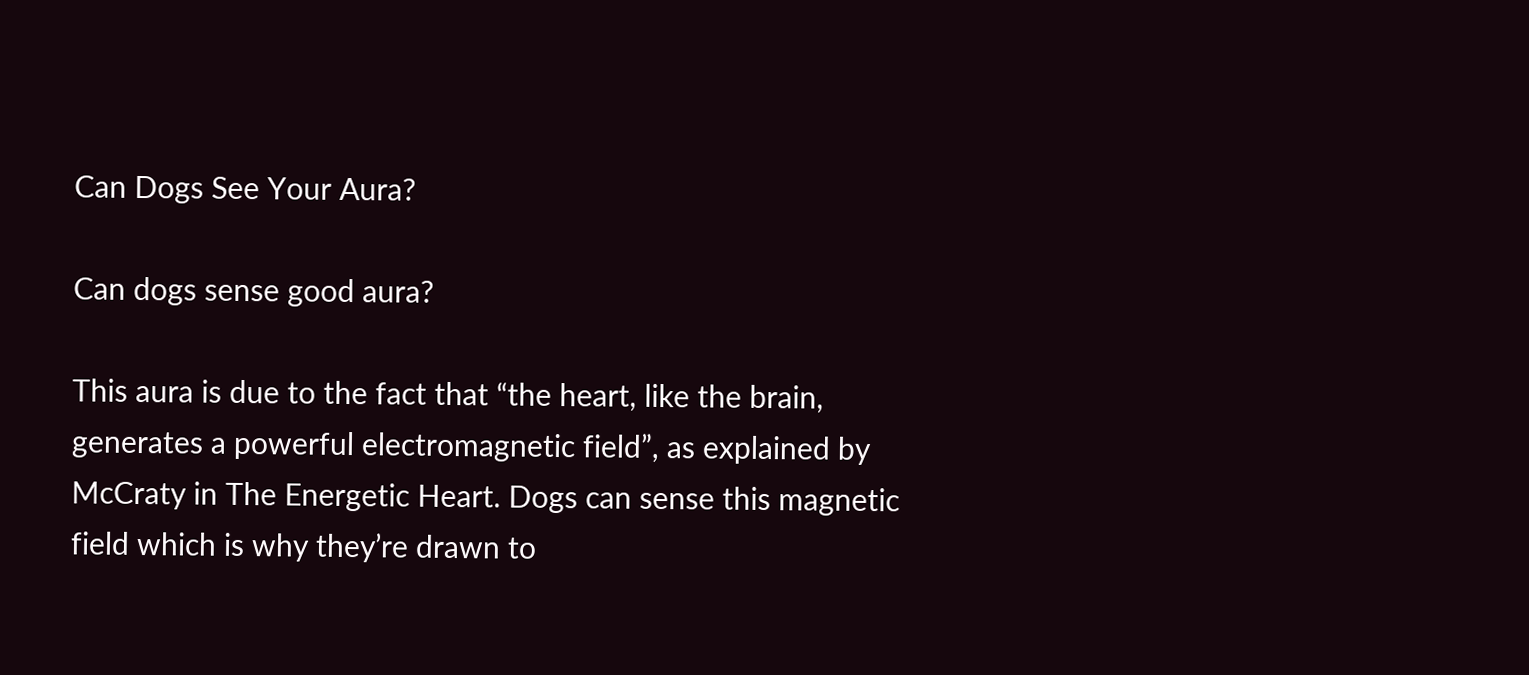Can Dogs See Your Aura?

Can dogs sense good aura?

This aura is due to the fact that “the heart, like the brain, generates a powerful electromagnetic field”, as explained by McCraty in The Energetic Heart. Dogs can sense this magnetic field which is why they’re drawn to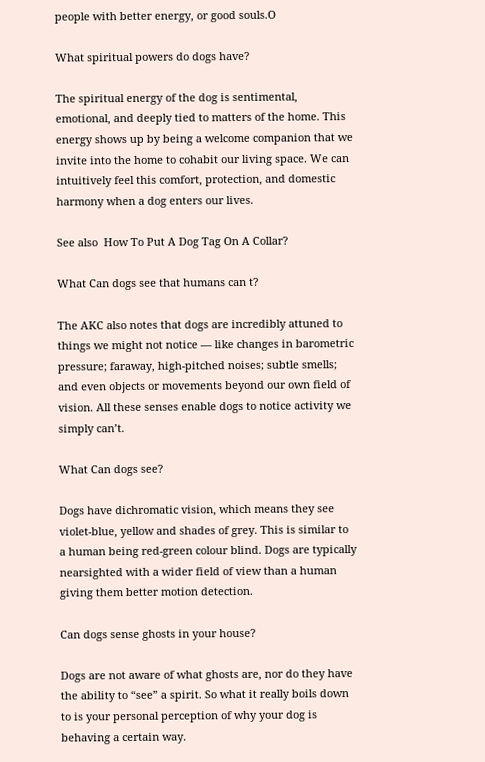people with better energy, or good souls.O

What spiritual powers do dogs have?

The spiritual energy of the dog is sentimental, emotional, and deeply tied to matters of the home. This energy shows up by being a welcome companion that we invite into the home to cohabit our living space. We can intuitively feel this comfort, protection, and domestic harmony when a dog enters our lives.

See also  How To Put A Dog Tag On A Collar?

What Can dogs see that humans can t?

The AKC also notes that dogs are incredibly attuned to things we might not notice — like changes in barometric pressure; faraway, high-pitched noises; subtle smells; and even objects or movements beyond our own field of vision. All these senses enable dogs to notice activity we simply can’t.

What Can dogs see?

Dogs have dichromatic vision, which means they see violet-blue, yellow and shades of grey. This is similar to a human being red-green colour blind. Dogs are typically nearsighted with a wider field of view than a human giving them better motion detection.

Can dogs sense ghosts in your house?

Dogs are not aware of what ghosts are, nor do they have the ability to “see” a spirit. So what it really boils down to is your personal perception of why your dog is behaving a certain way.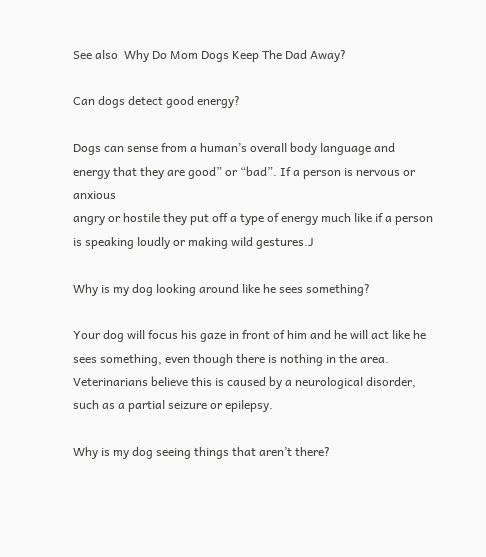See also  Why Do Mom Dogs Keep The Dad Away?

Can dogs detect good energy?

Dogs can sense from a human’s overall body language and energy that they are good” or “bad”. If a person is nervous or anxious
angry or hostile they put off a type of energy much like if a person is speaking loudly or making wild gestures.J

Why is my dog looking around like he sees something?

Your dog will focus his gaze in front of him and he will act like he sees something, even though there is nothing in the area. Veterinarians believe this is caused by a neurological disorder, such as a partial seizure or epilepsy.

Why is my dog seeing things that aren’t there?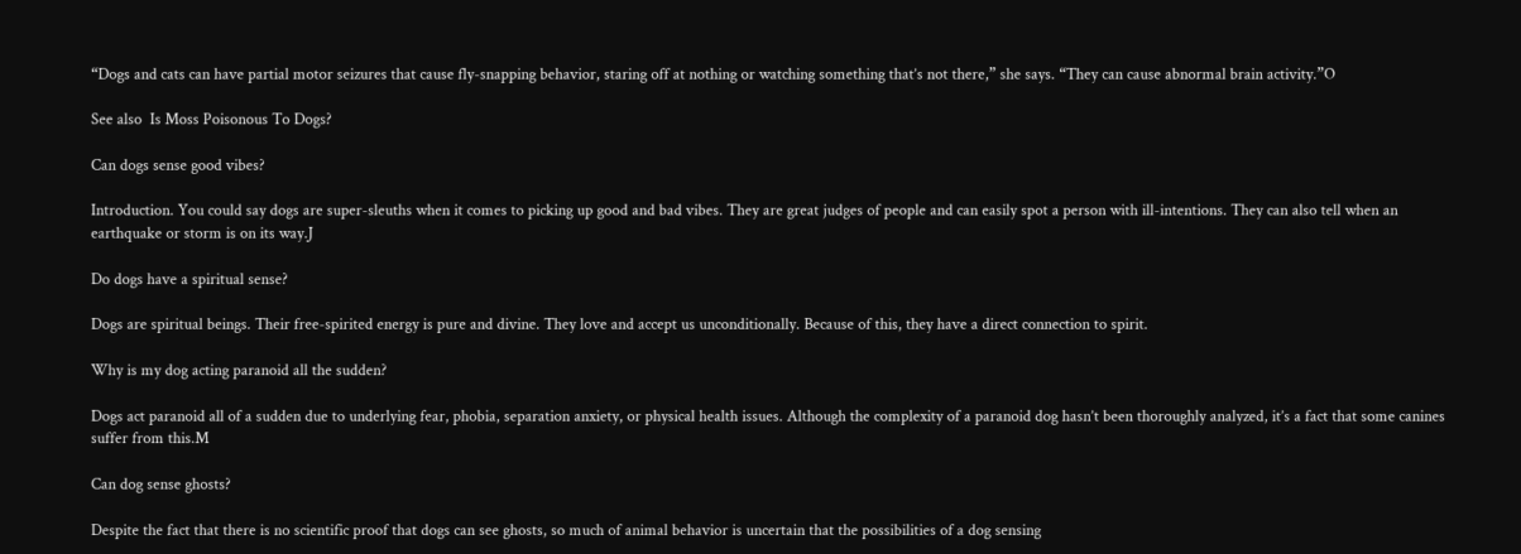“Dogs and cats can have partial motor seizures that cause fly-snapping behavior, staring off at nothing or watching something that’s not there,” she says. “They can cause abnormal brain activity.”O

See also  Is Moss Poisonous To Dogs?

Can dogs sense good vibes?

Introduction. You could say dogs are super-sleuths when it comes to picking up good and bad vibes. They are great judges of people and can easily spot a person with ill-intentions. They can also tell when an earthquake or storm is on its way.J

Do dogs have a spiritual sense?

Dogs are spiritual beings. Their free-spirited energy is pure and divine. They love and accept us unconditionally. Because of this, they have a direct connection to spirit.

Why is my dog acting paranoid all the sudden?

Dogs act paranoid all of a sudden due to underlying fear, phobia, separation anxiety, or physical health issues. Although the complexity of a paranoid dog hasn’t been thoroughly analyzed, it’s a fact that some canines suffer from this.M

Can dog sense ghosts?

Despite the fact that there is no scientific proof that dogs can see ghosts, so much of animal behavior is uncertain that the possibilities of a dog sensing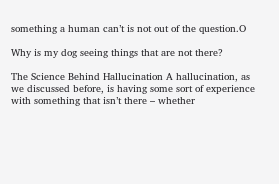something a human can’t is not out of the question.O

Why is my dog seeing things that are not there?

The Science Behind Hallucination A hallucination, as we discussed before, is having some sort of experience with something that isn’t there – whether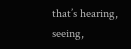that’s hearing, seeing,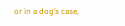or in a dog’s case,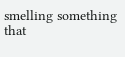smelling something that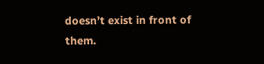doesn’t exist in front of them.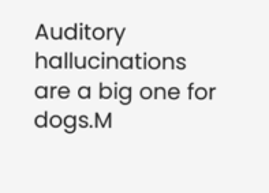Auditory hallucinations are a big one for dogs.M